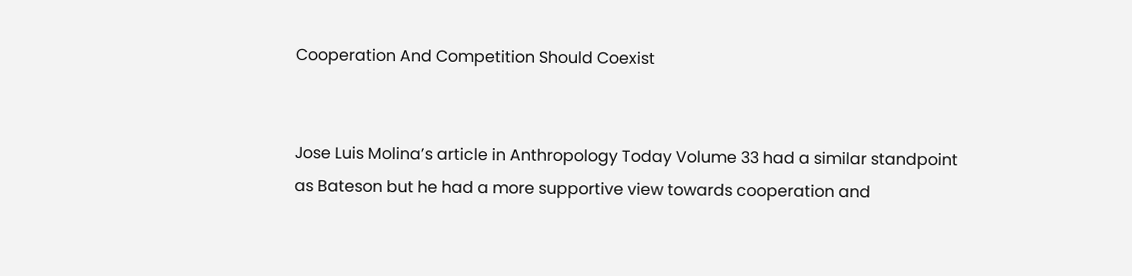Cooperation And Competition Should Coexist


Jose Luis Molina’s article in Anthropology Today Volume 33 had a similar standpoint as Bateson but he had a more supportive view towards cooperation and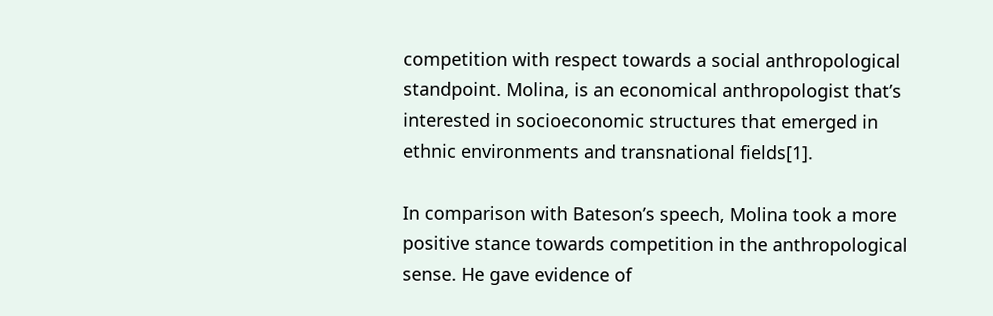competition with respect towards a social anthropological standpoint. Molina, is an economical anthropologist that’s interested in socioeconomic structures that emerged in ethnic environments and transnational fields[1].

In comparison with Bateson’s speech, Molina took a more positive stance towards competition in the anthropological sense. He gave evidence of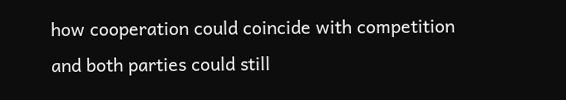how cooperation could coincide with competition and both parties could still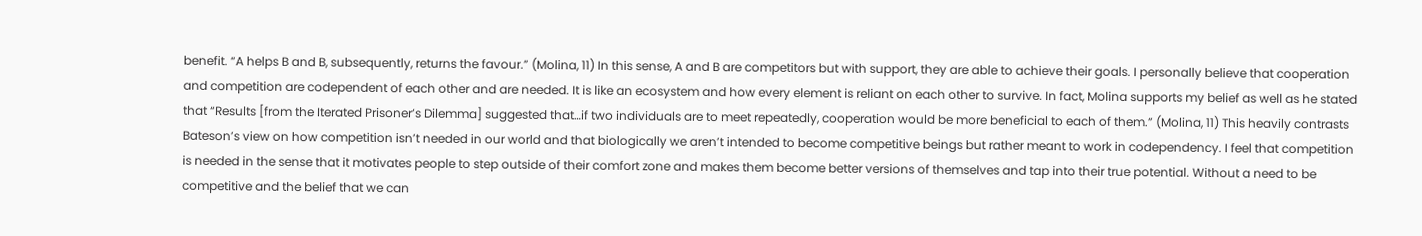benefit. “A helps B and B, subsequently, returns the favour.” (Molina, 11) In this sense, A and B are competitors but with support, they are able to achieve their goals. I personally believe that cooperation and competition are codependent of each other and are needed. It is like an ecosystem and how every element is reliant on each other to survive. In fact, Molina supports my belief as well as he stated that “Results [from the Iterated Prisoner’s Dilemma] suggested that…if two individuals are to meet repeatedly, cooperation would be more beneficial to each of them.” (Molina, 11) This heavily contrasts Bateson’s view on how competition isn’t needed in our world and that biologically we aren’t intended to become competitive beings but rather meant to work in codependency. I feel that competition is needed in the sense that it motivates people to step outside of their comfort zone and makes them become better versions of themselves and tap into their true potential. Without a need to be competitive and the belief that we can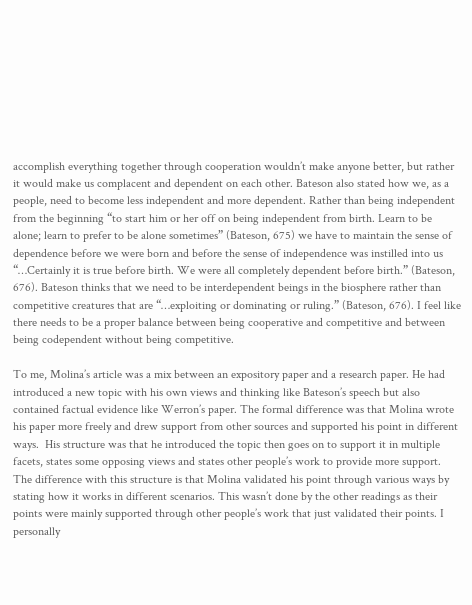accomplish everything together through cooperation wouldn’t make anyone better, but rather it would make us complacent and dependent on each other. Bateson also stated how we, as a people, need to become less independent and more dependent. Rather than being independent from the beginning “to start him or her off on being independent from birth. Learn to be alone; learn to prefer to be alone sometimes” (Bateson, 675) we have to maintain the sense of dependence before we were born and before the sense of independence was instilled into us “…Certainly it is true before birth. We were all completely dependent before birth.” (Bateson, 676). Bateson thinks that we need to be interdependent beings in the biosphere rather than competitive creatures that are “…exploiting or dominating or ruling.” (Bateson, 676). I feel like there needs to be a proper balance between being cooperative and competitive and between being codependent without being competitive.

To me, Molina’s article was a mix between an expository paper and a research paper. He had introduced a new topic with his own views and thinking like Bateson’s speech but also contained factual evidence like Werron’s paper. The formal difference was that Molina wrote his paper more freely and drew support from other sources and supported his point in different ways.  His structure was that he introduced the topic then goes on to support it in multiple facets, states some opposing views and states other people’s work to provide more support. The difference with this structure is that Molina validated his point through various ways by stating how it works in different scenarios. This wasn’t done by the other readings as their points were mainly supported through other people’s work that just validated their points. I personally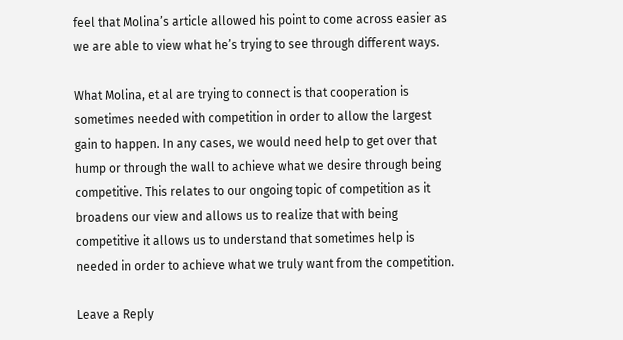feel that Molina’s article allowed his point to come across easier as we are able to view what he’s trying to see through different ways.

What Molina, et al are trying to connect is that cooperation is sometimes needed with competition in order to allow the largest gain to happen. In any cases, we would need help to get over that hump or through the wall to achieve what we desire through being competitive. This relates to our ongoing topic of competition as it broadens our view and allows us to realize that with being competitive it allows us to understand that sometimes help is needed in order to achieve what we truly want from the competition.

Leave a Reply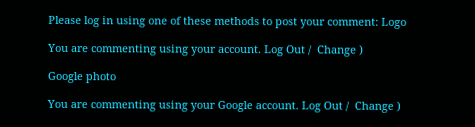Please log in using one of these methods to post your comment: Logo

You are commenting using your account. Log Out /  Change )

Google photo

You are commenting using your Google account. Log Out /  Change )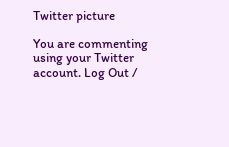Twitter picture

You are commenting using your Twitter account. Log Out /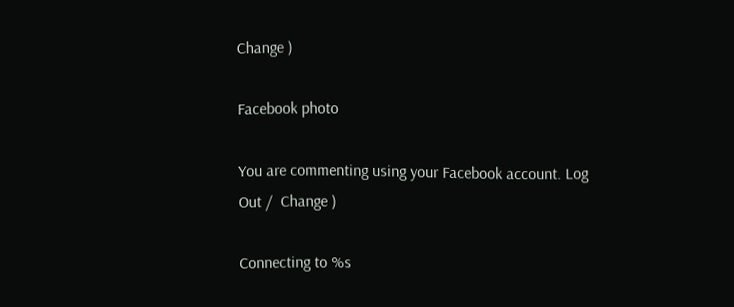Change )

Facebook photo

You are commenting using your Facebook account. Log Out /  Change )

Connecting to %s